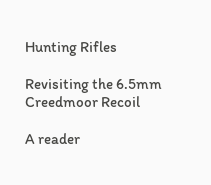Hunting Rifles

Revisiting the 6.5mm Creedmoor Recoil

A reader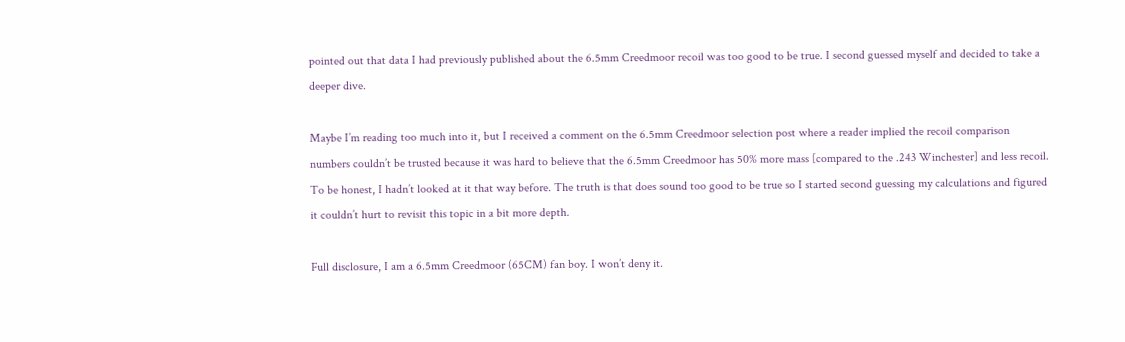pointed out that data I had previously published about the 6.5mm Creedmoor recoil was too good to be true. I second guessed myself and decided to take a deeper dive.

Maybe I’m reading too much into it, but I received a comment on the 6.5mm Creedmoor selection post where a reader implied the recoil comparison numbers couldn’t be trusted because it was hard to believe that the 6.5mm Creedmoor has 50% more mass [compared to the .243 Winchester] and less recoil. To be honest, I hadn’t looked at it that way before. The truth is that does sound too good to be true so I started second guessing my calculations and figured it couldn’t hurt to revisit this topic in a bit more depth.

Full disclosure, I am a 6.5mm Creedmoor (65CM) fan boy. I won’t deny it.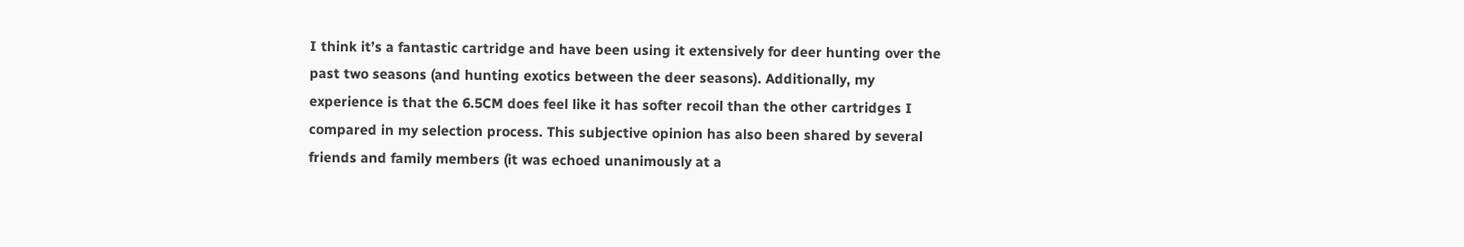I think it’s a fantastic cartridge and have been using it extensively for deer hunting over the past two seasons (and hunting exotics between the deer seasons). Additionally, my experience is that the 6.5CM does feel like it has softer recoil than the other cartridges I compared in my selection process. This subjective opinion has also been shared by several friends and family members (it was echoed unanimously at a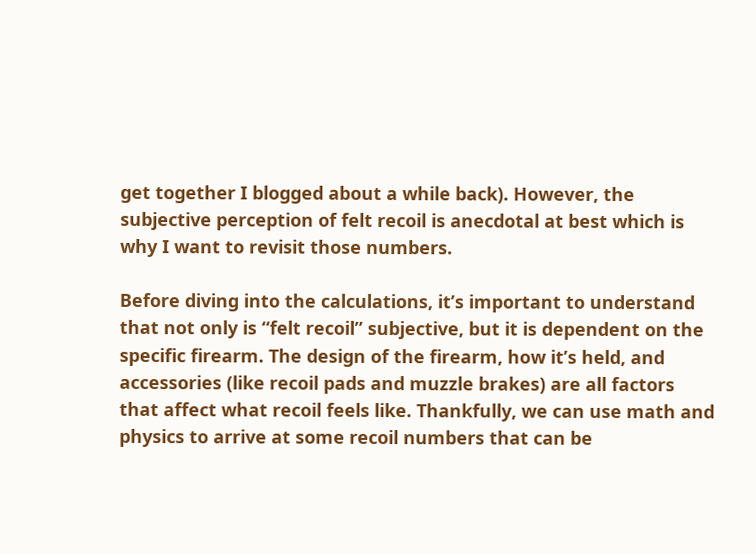get together I blogged about a while back). However, the subjective perception of felt recoil is anecdotal at best which is why I want to revisit those numbers.

Before diving into the calculations, it’s important to understand that not only is “felt recoil” subjective, but it is dependent on the specific firearm. The design of the firearm, how it’s held, and accessories (like recoil pads and muzzle brakes) are all factors that affect what recoil feels like. Thankfully, we can use math and physics to arrive at some recoil numbers that can be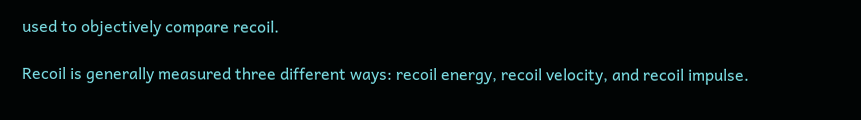used to objectively compare recoil.

Recoil is generally measured three different ways: recoil energy, recoil velocity, and recoil impulse.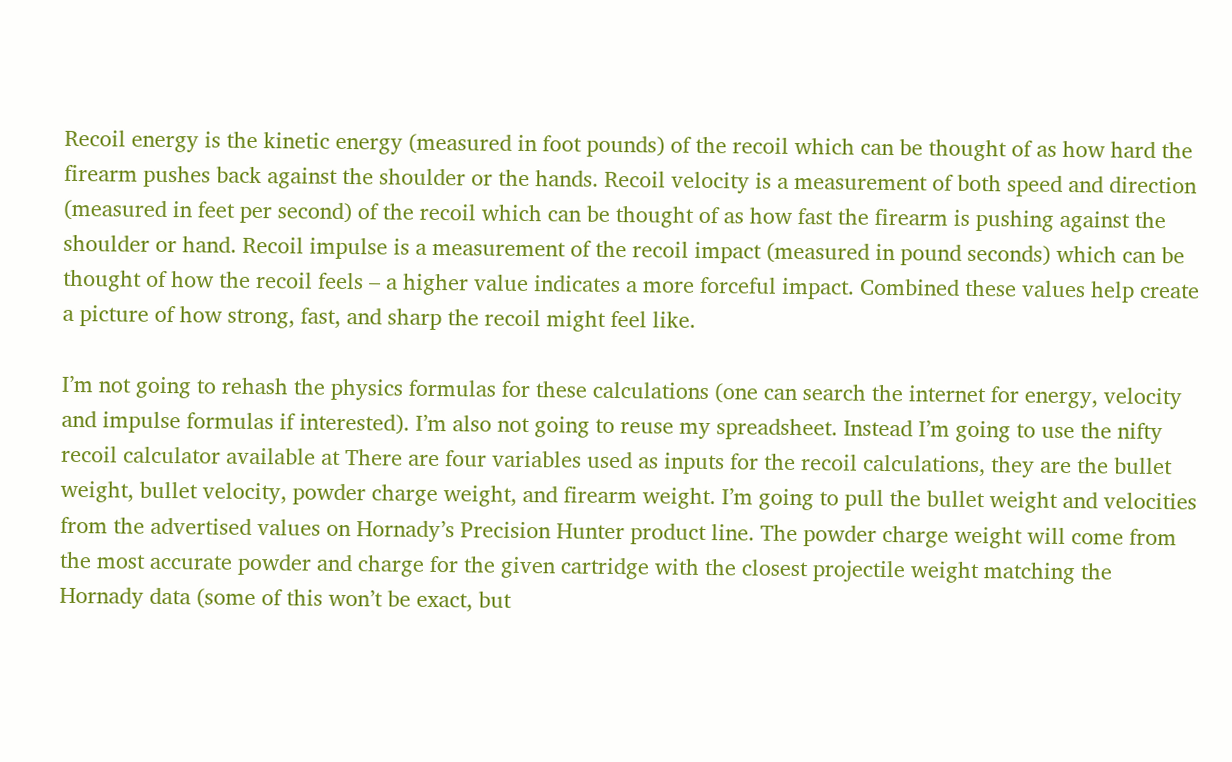Recoil energy is the kinetic energy (measured in foot pounds) of the recoil which can be thought of as how hard the firearm pushes back against the shoulder or the hands. Recoil velocity is a measurement of both speed and direction (measured in feet per second) of the recoil which can be thought of as how fast the firearm is pushing against the shoulder or hand. Recoil impulse is a measurement of the recoil impact (measured in pound seconds) which can be thought of how the recoil feels – a higher value indicates a more forceful impact. Combined these values help create a picture of how strong, fast, and sharp the recoil might feel like.

I’m not going to rehash the physics formulas for these calculations (one can search the internet for energy, velocity and impulse formulas if interested). I’m also not going to reuse my spreadsheet. Instead I’m going to use the nifty recoil calculator available at There are four variables used as inputs for the recoil calculations, they are the bullet weight, bullet velocity, powder charge weight, and firearm weight. I’m going to pull the bullet weight and velocities from the advertised values on Hornady’s Precision Hunter product line. The powder charge weight will come from the most accurate powder and charge for the given cartridge with the closest projectile weight matching the Hornady data (some of this won’t be exact, but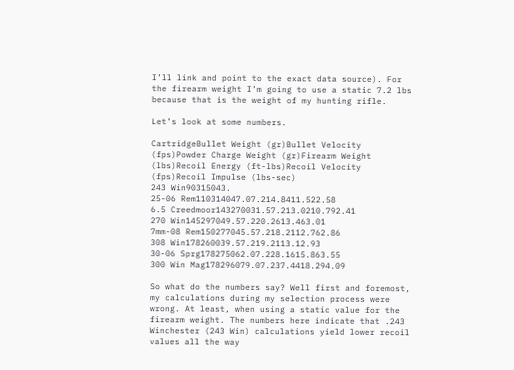I’ll link and point to the exact data source). For the firearm weight I’m going to use a static 7.2 lbs because that is the weight of my hunting rifle.

Let’s look at some numbers.

CartridgeBullet Weight (gr)Bullet Velocity (fps)Powder Charge Weight (gr)Firearm Weight (lbs)Recoil Energy (ft-lbs)Recoil Velocity (fps)Recoil Impulse (lbs-sec)
243 Win90315043.
25-06 Rem110314047.07.214.8411.522.58
6.5 Creedmoor143270031.57.213.0210.792.41
270 Win145297049.57.220.2613.463.01
7mm-08 Rem150277045.57.218.2112.762.86
308 Win178260039.57.219.2113.12.93
30-06 Sprg178275062.07.228.1615.863.55
300 Win Mag178296079.07.237.4418.294.09

So what do the numbers say? Well first and foremost, my calculations during my selection process were wrong. At least, when using a static value for the firearm weight. The numbers here indicate that .243 Winchester (243 Win) calculations yield lower recoil values all the way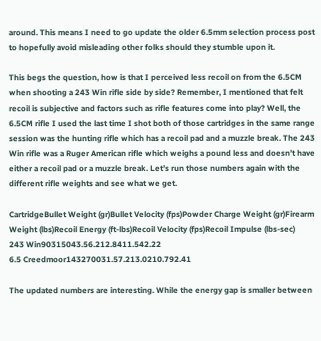around. This means I need to go update the older 6.5mm selection process post to hopefully avoid misleading other folks should they stumble upon it.

This begs the question, how is that I perceived less recoil on from the 6.5CM when shooting a 243 Win rifle side by side? Remember, I mentioned that felt recoil is subjective and factors such as rifle features come into play? Well, the 6.5CM rifle I used the last time I shot both of those cartridges in the same range session was the hunting rifle which has a recoil pad and a muzzle break. The 243 Win rifle was a Ruger American rifle which weighs a pound less and doesn’t have either a recoil pad or a muzzle break. Let’s run those numbers again with the different rifle weights and see what we get.

CartridgeBullet Weight (gr)Bullet Velocity (fps)Powder Charge Weight (gr)Firearm Weight (lbs)Recoil Energy (ft-lbs)Recoil Velocity (fps)Recoil Impulse (lbs-sec)
243 Win90315043.56.212.8411.542.22
6.5 Creedmoor143270031.57.213.0210.792.41

The updated numbers are interesting. While the energy gap is smaller between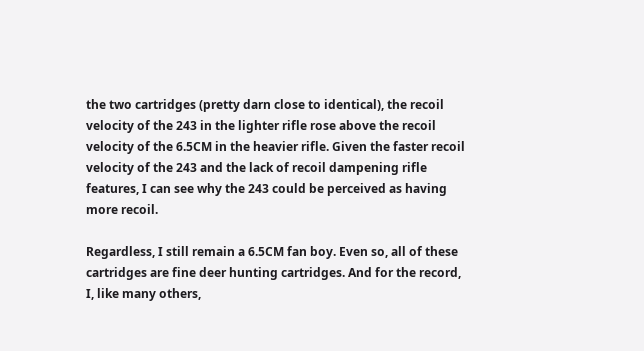the two cartridges (pretty darn close to identical), the recoil velocity of the 243 in the lighter rifle rose above the recoil velocity of the 6.5CM in the heavier rifle. Given the faster recoil velocity of the 243 and the lack of recoil dampening rifle features, I can see why the 243 could be perceived as having more recoil.

Regardless, I still remain a 6.5CM fan boy. Even so, all of these cartridges are fine deer hunting cartridges. And for the record, I, like many others,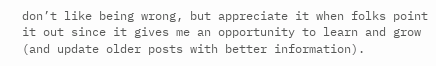don’t like being wrong, but appreciate it when folks point it out since it gives me an opportunity to learn and grow (and update older posts with better information).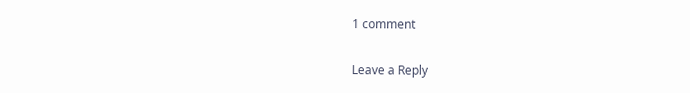1 comment

Leave a Reply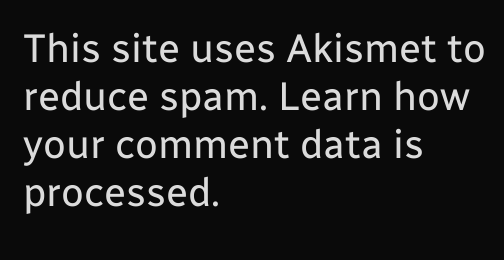This site uses Akismet to reduce spam. Learn how your comment data is processed.